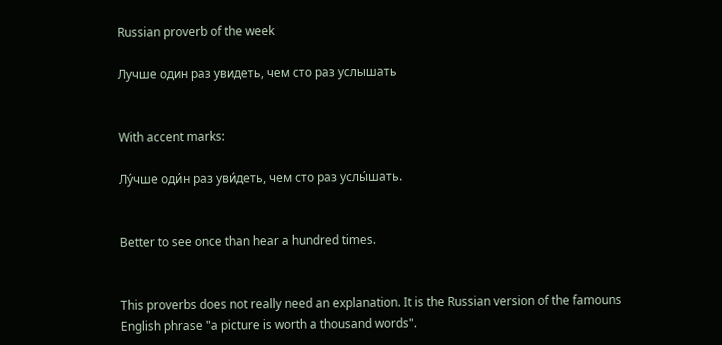Russian proverb of the week

Лучше один раз увидеть, чем сто раз услышать


With accent marks:

Лу́чше оди́н раз уви́деть, чем сто раз услы́шать.


Better to see once than hear a hundred times.


This proverbs does not really need an explanation. It is the Russian version of the famouns English phrase "a picture is worth a thousand words".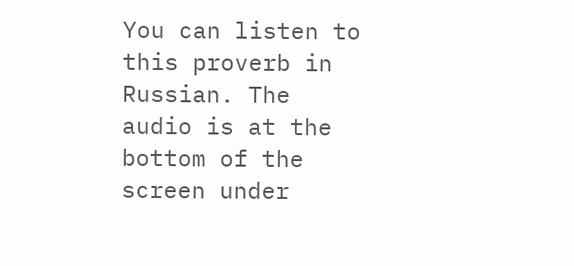You can listen to this proverb in Russian. The audio is at the bottom of the screen under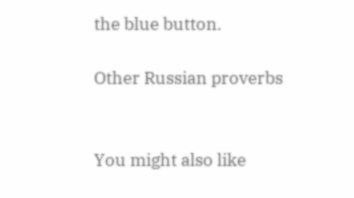the blue button.

Other Russian proverbs


You might also like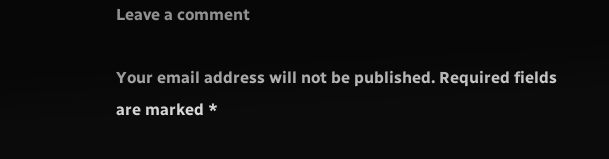Leave a comment

Your email address will not be published. Required fields are marked *